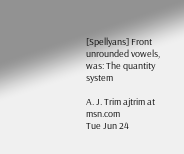[Spellyans] Front unrounded vowels, was: The quantity system

A. J. Trim ajtrim at msn.com
Tue Jun 24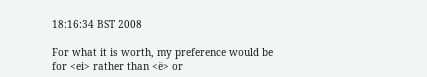18:16:34 BST 2008

For what it is worth, my preference would be for <ei> rather than <ë> or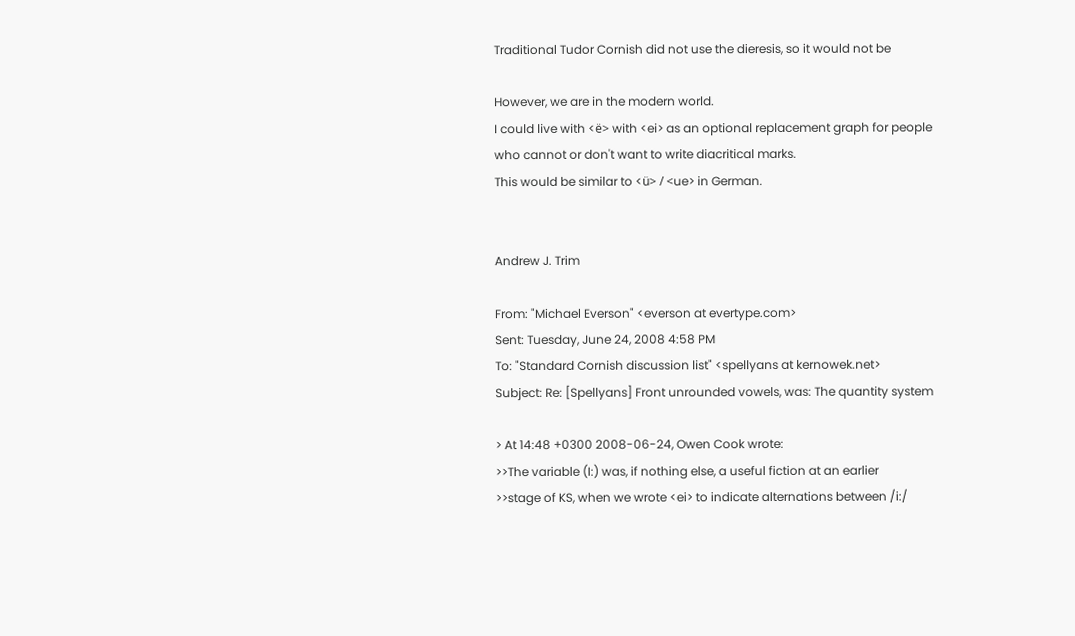Traditional Tudor Cornish did not use the dieresis, so it would not be

However, we are in the modern world.
I could live with <ë> with <ei> as an optional replacement graph for people
who cannot or don't want to write diacritical marks.
This would be similar to <ü> / <ue> in German.


Andrew J. Trim

From: "Michael Everson" <everson at evertype.com>
Sent: Tuesday, June 24, 2008 4:58 PM
To: "Standard Cornish discussion list" <spellyans at kernowek.net>
Subject: Re: [Spellyans] Front unrounded vowels, was: The quantity system

> At 14:48 +0300 2008-06-24, Owen Cook wrote:
>>The variable (I:) was, if nothing else, a useful fiction at an earlier
>>stage of KS, when we wrote <ei> to indicate alternations between /i:/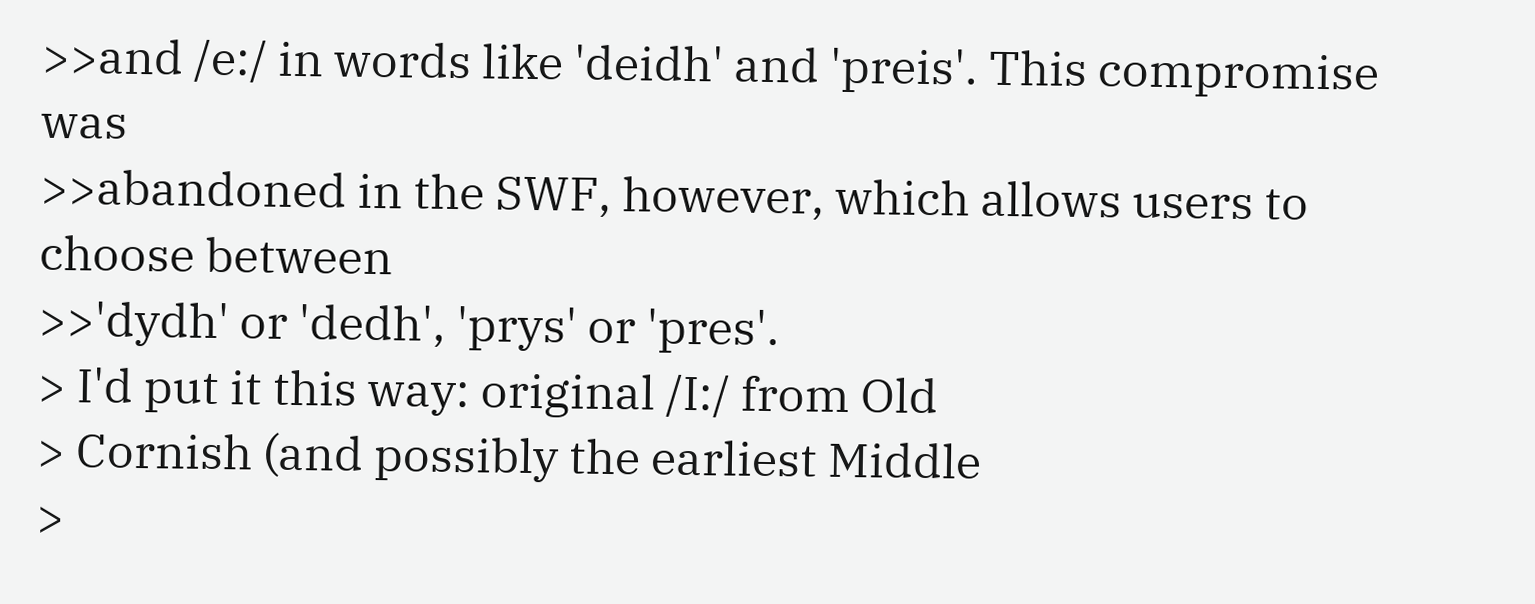>>and /e:/ in words like 'deidh' and 'preis'. This compromise was
>>abandoned in the SWF, however, which allows users to choose between
>>'dydh' or 'dedh', 'prys' or 'pres'.
> I'd put it this way: original /I:/ from Old
> Cornish (and possibly the earliest Middle
>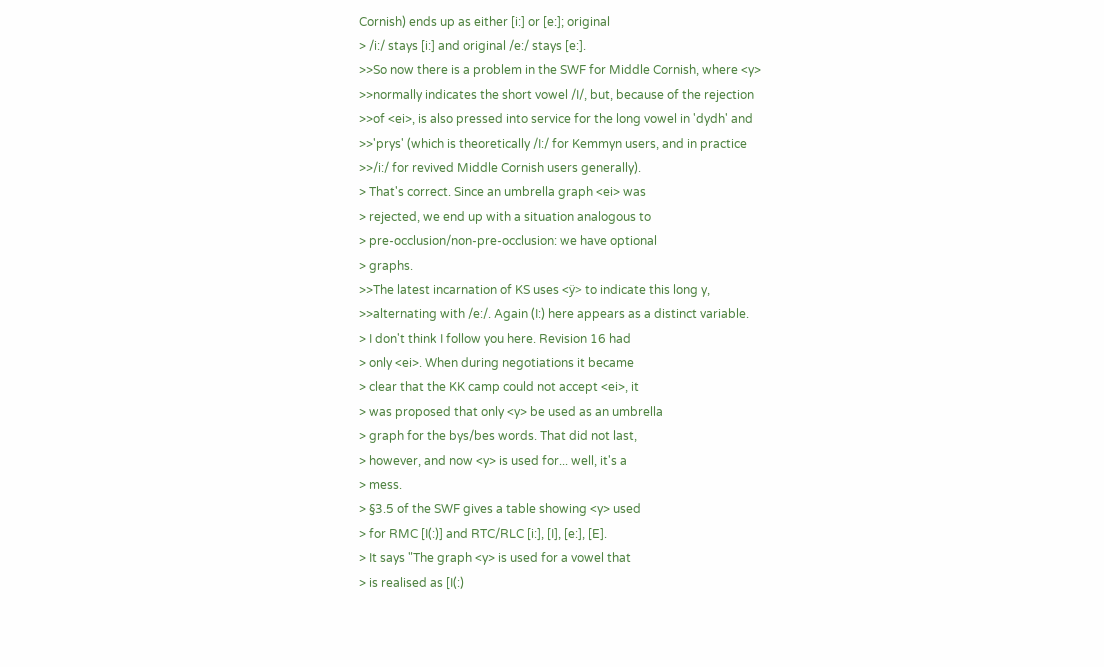Cornish) ends up as either [i:] or [e:]; original
> /i:/ stays [i:] and original /e:/ stays [e:].
>>So now there is a problem in the SWF for Middle Cornish, where <y>
>>normally indicates the short vowel /I/, but, because of the rejection
>>of <ei>, is also pressed into service for the long vowel in 'dydh' and
>>'prys' (which is theoretically /I:/ for Kemmyn users, and in practice
>>/i:/ for revived Middle Cornish users generally).
> That's correct. Since an umbrella graph <ei> was
> rejected, we end up with a situation analogous to
> pre-occlusion/non-pre-occlusion: we have optional
> graphs.
>>The latest incarnation of KS uses <ÿ> to indicate this long y,
>>alternating with /e:/. Again (I:) here appears as a distinct variable.
> I don't think I follow you here. Revision 16 had
> only <ei>. When during negotiations it became
> clear that the KK camp could not accept <ei>, it
> was proposed that only <y> be used as an umbrella
> graph for the bys/bes words. That did not last,
> however, and now <y> is used for... well, it's a
> mess.
> §3.5 of the SWF gives a table showing <y> used
> for RMC [I(:)] and RTC/RLC [i:], [I], [e:], [E].
> It says "The graph <y> is used for a vowel that
> is realised as [I(:)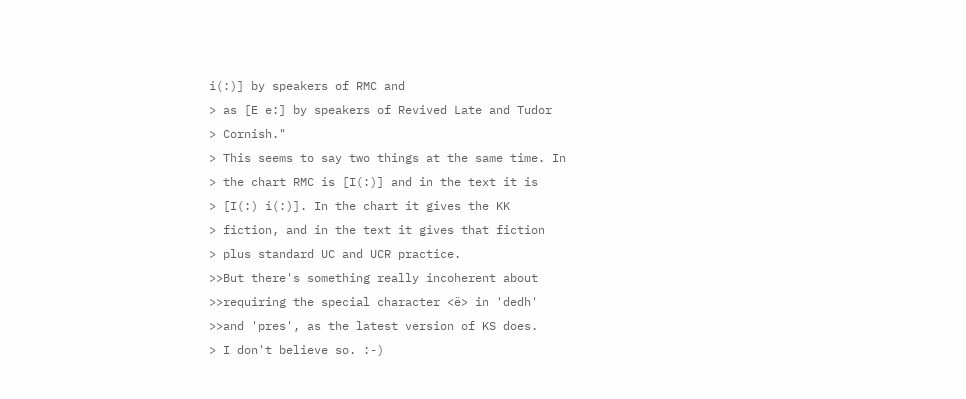i(:)] by speakers of RMC and
> as [E e:] by speakers of Revived Late and Tudor
> Cornish."
> This seems to say two things at the same time. In
> the chart RMC is [I(:)] and in the text it is
> [I(:) i(:)]. In the chart it gives the KK
> fiction, and in the text it gives that fiction
> plus standard UC and UCR practice.
>>But there's something really incoherent about
>>requiring the special character <ë> in 'dedh'
>>and 'pres', as the latest version of KS does.
> I don't believe so. :-)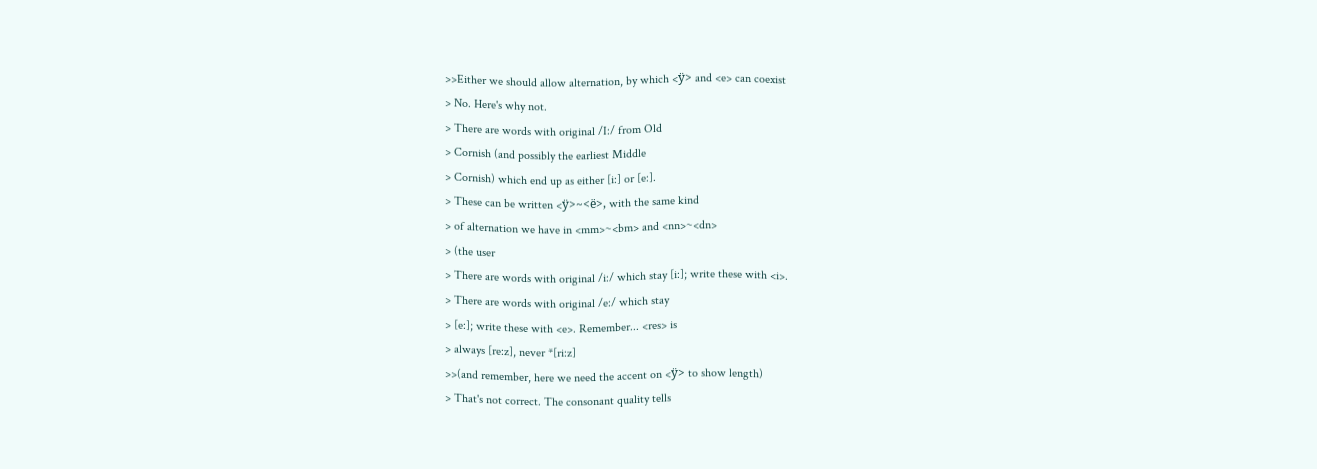>>Either we should allow alternation, by which <ÿ> and <e> can coexist
> No. Here's why not.
> There are words with original /I:/ from Old
> Cornish (and possibly the earliest Middle
> Cornish) which end up as either [i:] or [e:].
> These can be written <ÿ>~<ë>, with the same kind
> of alternation we have in <mm>~<bm> and <nn>~<dn>
> (the user
> There are words with original /i:/ which stay [i:]; write these with <i>.
> There are words with original /e:/ which stay
> [e:]; write these with <e>. Remember... <res> is
> always [re:z], never *[ri:z]
>>(and remember, here we need the accent on <ÿ> to show length)
> That's not correct. The consonant quality tells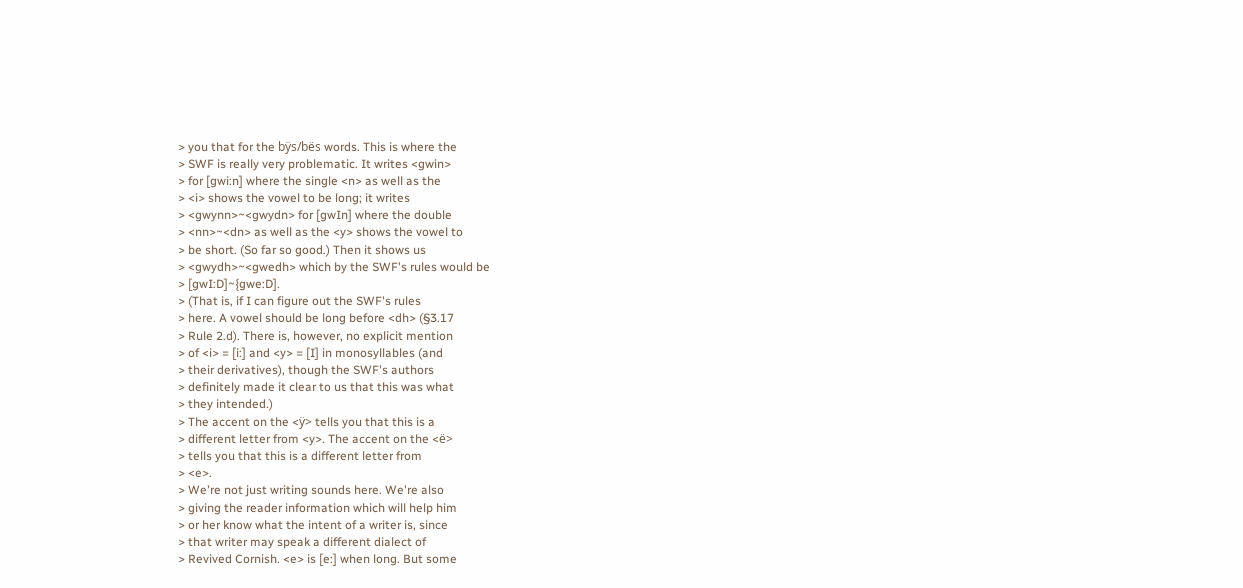> you that for the bÿs/bës words. This is where the
> SWF is really very problematic. It writes <gwin>
> for [gwi:n] where the single <n> as well as the
> <i> shows the vowel to be long; it writes
> <gwynn>~<gwydn> for [gwIn] where the double
> <nn>~<dn> as well as the <y> shows the vowel to
> be short. (So far so good.) Then it shows us
> <gwydh>~<gwedh> which by the SWF's rules would be
> [gwI:D]~{gwe:D].
> (That is, if I can figure out the SWF's rules
> here. A vowel should be long before <dh> (§3.17
> Rule 2.d). There is, however, no explicit mention
> of <i> = [i:] and <y> = [I] in monosyllables (and
> their derivatives), though the SWF's authors
> definitely made it clear to us that this was what
> they intended.)
> The accent on the <ÿ> tells you that this is a
> different letter from <y>. The accent on the <ë>
> tells you that this is a different letter from
> <e>.
> We're not just writing sounds here. We're also
> giving the reader information which will help him
> or her know what the intent of a writer is, since
> that writer may speak a different dialect of
> Revived Cornish. <e> is [e:] when long. But some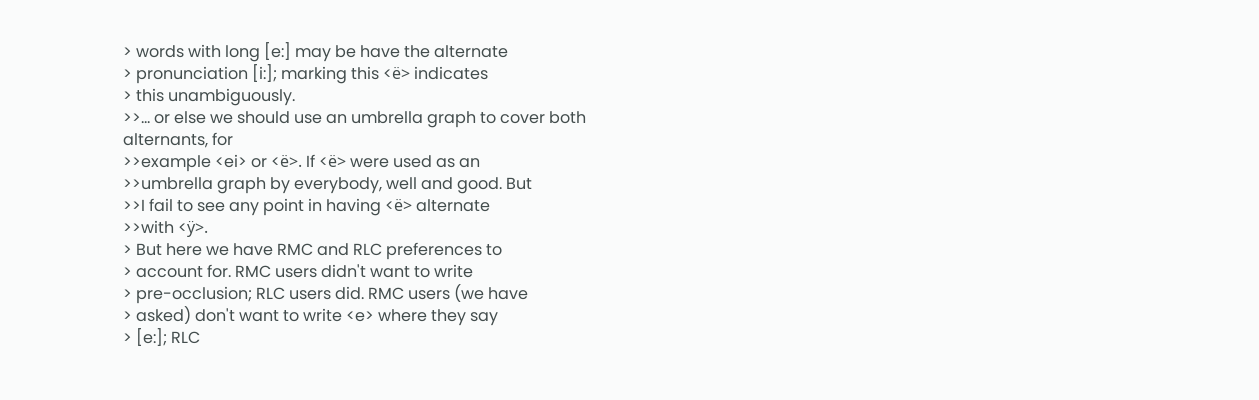> words with long [e:] may be have the alternate
> pronunciation [i:]; marking this <ë> indicates
> this unambiguously.
>>... or else we should use an umbrella graph to cover both alternants, for
>>example <ei> or <ë>. If <ë> were used as an
>>umbrella graph by everybody, well and good. But
>>I fail to see any point in having <ë> alternate
>>with <ÿ>.
> But here we have RMC and RLC preferences to
> account for. RMC users didn't want to write
> pre-occlusion; RLC users did. RMC users (we have
> asked) don't want to write <e> where they say
> [e:]; RLC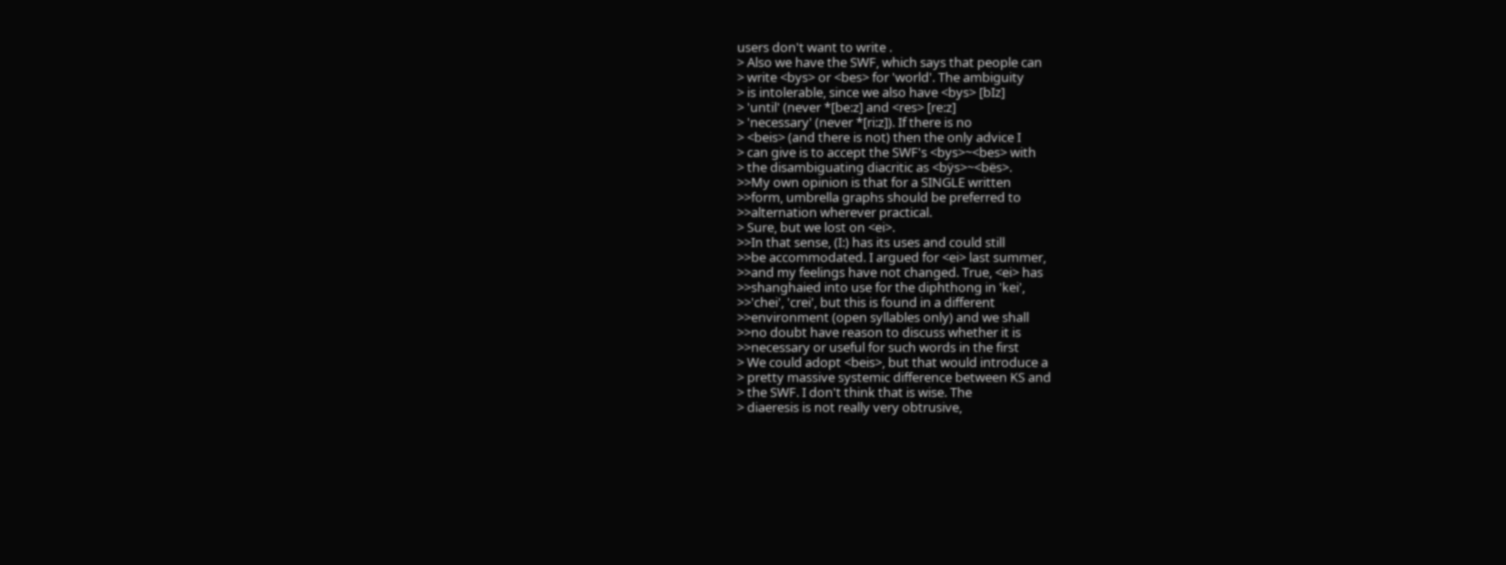users don't want to write .
> Also we have the SWF, which says that people can
> write <bys> or <bes> for 'world'. The ambiguity
> is intolerable, since we also have <bys> [bIz]
> 'until' (never *[be:z] and <res> [re:z]
> 'necessary' (never *[ri:z]). If there is no
> <beis> (and there is not) then the only advice I
> can give is to accept the SWF's <bys>~<bes> with
> the disambiguating diacritic as <bÿs>~<bës>.
>>My own opinion is that for a SINGLE written
>>form, umbrella graphs should be preferred to
>>alternation wherever practical.
> Sure, but we lost on <ei>.
>>In that sense, (I:) has its uses and could still
>>be accommodated. I argued for <ei> last summer,
>>and my feelings have not changed. True, <ei> has
>>shanghaied into use for the diphthong in 'kei',
>>'chei', 'crei', but this is found in a different
>>environment (open syllables only) and we shall
>>no doubt have reason to discuss whether it is
>>necessary or useful for such words in the first
> We could adopt <beis>, but that would introduce a
> pretty massive systemic difference between KS and
> the SWF. I don't think that is wise. The
> diaeresis is not really very obtrusive,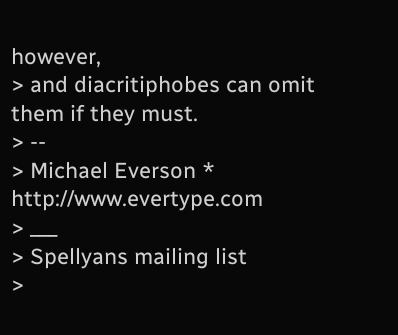however,
> and diacritiphobes can omit them if they must.
> --
> Michael Everson * http://www.evertype.com
> ___
> Spellyans mailing list
>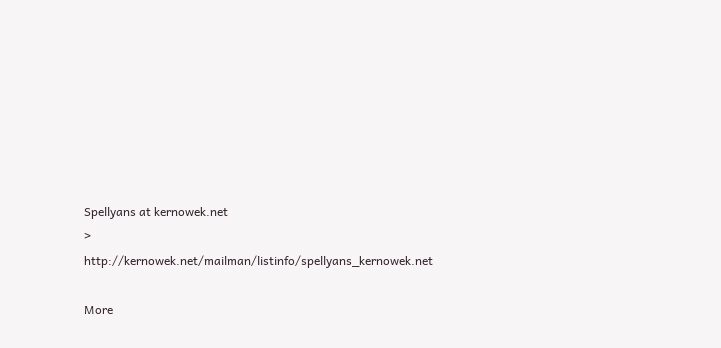Spellyans at kernowek.net
> http://kernowek.net/mailman/listinfo/spellyans_kernowek.net

More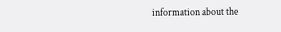information about the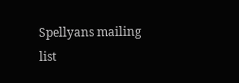Spellyans mailing list